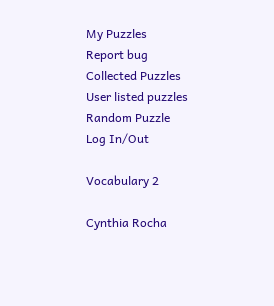My Puzzles
Report bug
Collected Puzzles
User listed puzzles
Random Puzzle
Log In/Out

Vocabulary 2

Cynthia Rocha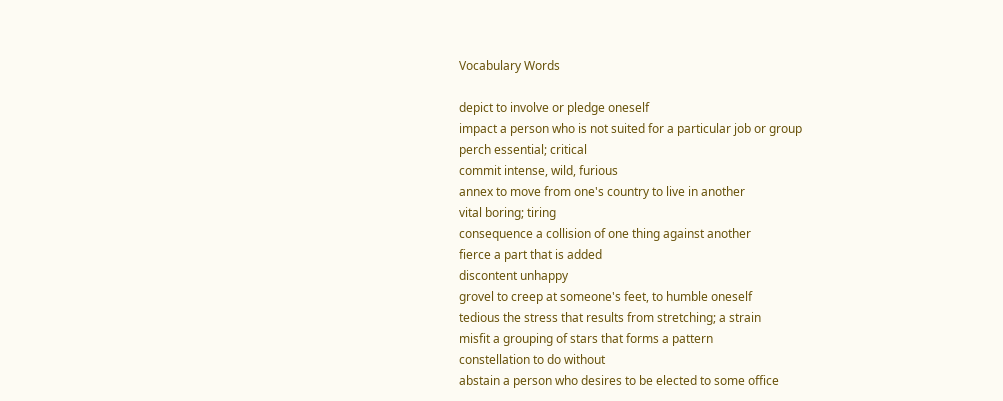Vocabulary Words

depict to involve or pledge oneself
impact a person who is not suited for a particular job or group
perch essential; critical
commit intense, wild, furious
annex to move from one's country to live in another
vital boring; tiring
consequence a collision of one thing against another
fierce a part that is added
discontent unhappy
grovel to creep at someone's feet, to humble oneself
tedious the stress that results from stretching; a strain
misfit a grouping of stars that forms a pattern
constellation to do without
abstain a person who desires to be elected to some office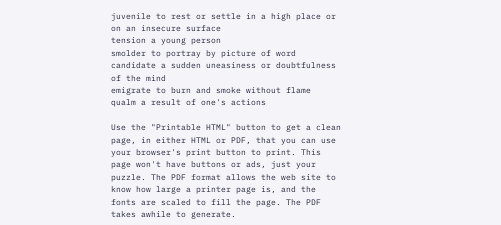juvenile to rest or settle in a high place or on an insecure surface
tension a young person
smolder to portray by picture of word
candidate a sudden uneasiness or doubtfulness of the mind
emigrate to burn and smoke without flame
qualm a result of one's actions

Use the "Printable HTML" button to get a clean page, in either HTML or PDF, that you can use your browser's print button to print. This page won't have buttons or ads, just your puzzle. The PDF format allows the web site to know how large a printer page is, and the fonts are scaled to fill the page. The PDF takes awhile to generate.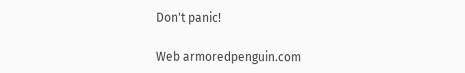Don't panic!

Web armoredpenguin.com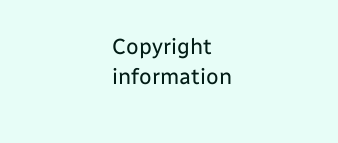Copyright information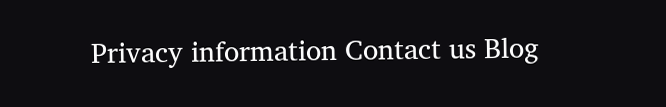Privacy information Contact us Blog